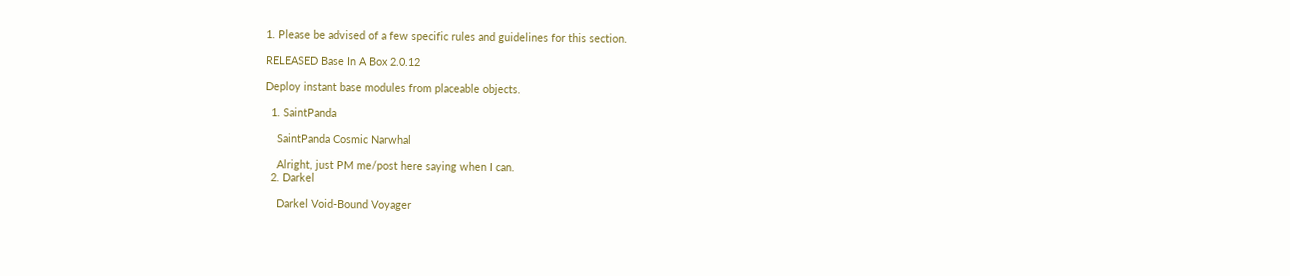1. Please be advised of a few specific rules and guidelines for this section.

RELEASED Base In A Box 2.0.12

Deploy instant base modules from placeable objects.

  1. SaintPanda

    SaintPanda Cosmic Narwhal

    Alright, just PM me/post here saying when I can.
  2. Darkel

    Darkel Void-Bound Voyager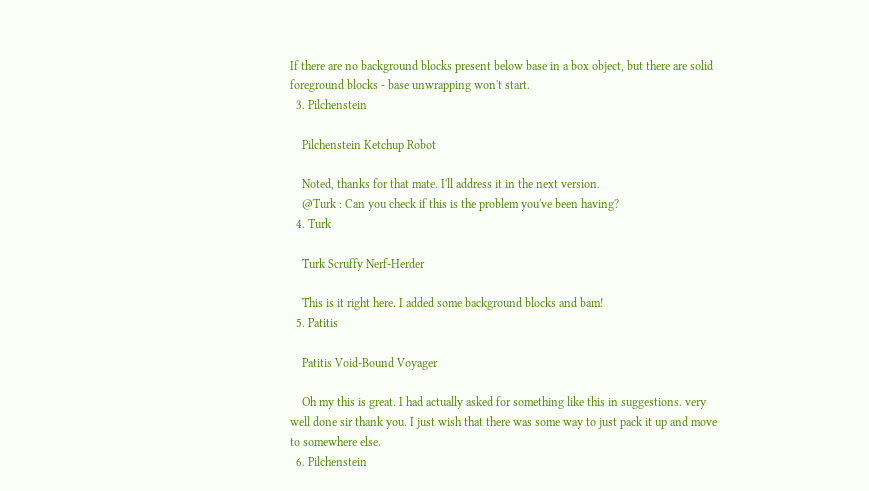If there are no background blocks present below base in a box object, but there are solid foreground blocks - base unwrapping won't start.
  3. Pilchenstein

    Pilchenstein Ketchup Robot

    Noted, thanks for that mate. I'll address it in the next version.
    @Turk : Can you check if this is the problem you've been having?
  4. Turk

    Turk Scruffy Nerf-Herder

    This is it right here. I added some background blocks and bam!
  5. Patitis

    Patitis Void-Bound Voyager

    Oh my this is great. I had actually asked for something like this in suggestions. very well done sir thank you. I just wish that there was some way to just pack it up and move to somewhere else.
  6. Pilchenstein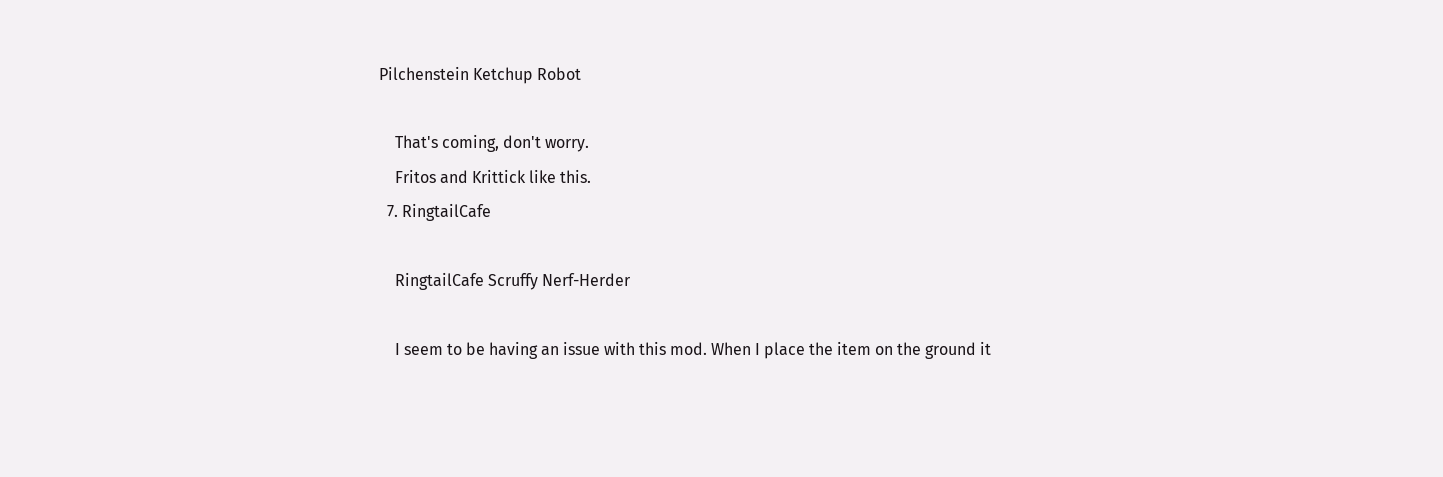Pilchenstein Ketchup Robot

    That's coming, don't worry.
    Fritos and Krittick like this.
  7. RingtailCafe

    RingtailCafe Scruffy Nerf-Herder

    I seem to be having an issue with this mod. When I place the item on the ground it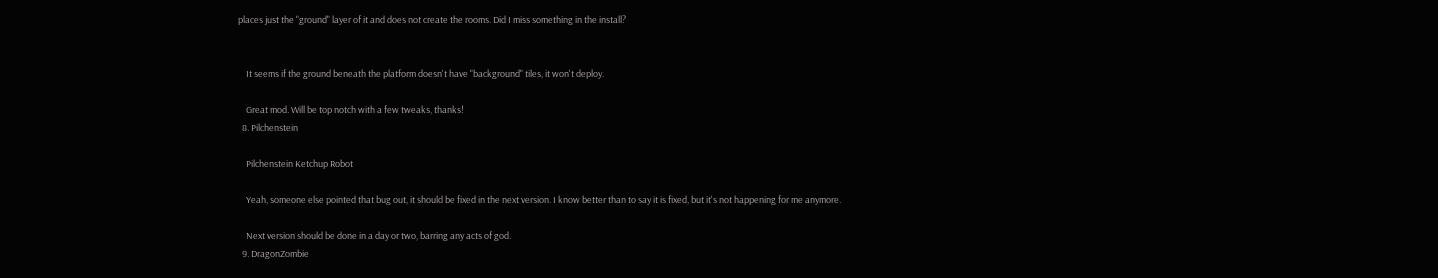places just the "ground" layer of it and does not create the rooms. Did I miss something in the install?


    It seems if the ground beneath the platform doesn't have "background" tiles, it won't deploy.

    Great mod. Will be top notch with a few tweaks, thanks!
  8. Pilchenstein

    Pilchenstein Ketchup Robot

    Yeah, someone else pointed that bug out, it should be fixed in the next version. I know better than to say it is fixed, but it's not happening for me anymore.

    Next version should be done in a day or two, barring any acts of god.
  9. DragonZombie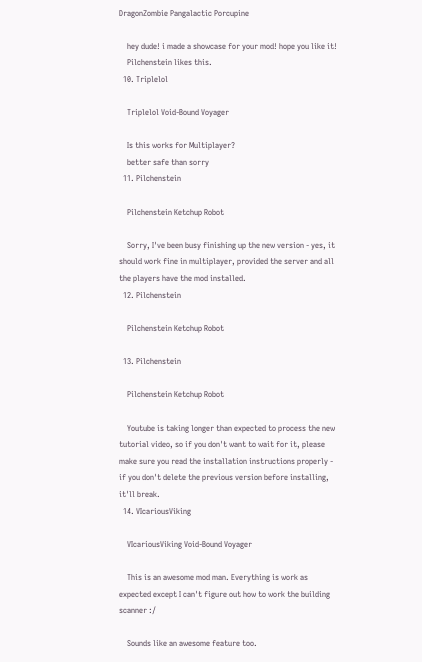DragonZombie Pangalactic Porcupine

    hey dude! i made a showcase for your mod! hope you like it!
    Pilchenstein likes this.
  10. Triplelol

    Triplelol Void-Bound Voyager

    Is this works for Multiplayer?
    better safe than sorry
  11. Pilchenstein

    Pilchenstein Ketchup Robot

    Sorry, I've been busy finishing up the new version - yes, it should work fine in multiplayer, provided the server and all the players have the mod installed.
  12. Pilchenstein

    Pilchenstein Ketchup Robot

  13. Pilchenstein

    Pilchenstein Ketchup Robot

    Youtube is taking longer than expected to process the new tutorial video, so if you don't want to wait for it, please make sure you read the installation instructions properly - if you don't delete the previous version before installing, it'll break.
  14. VIcariousViking

    VIcariousViking Void-Bound Voyager

    This is an awesome mod man. Everything is work as expected except I can't figure out how to work the building scanner :/

    Sounds like an awesome feature too.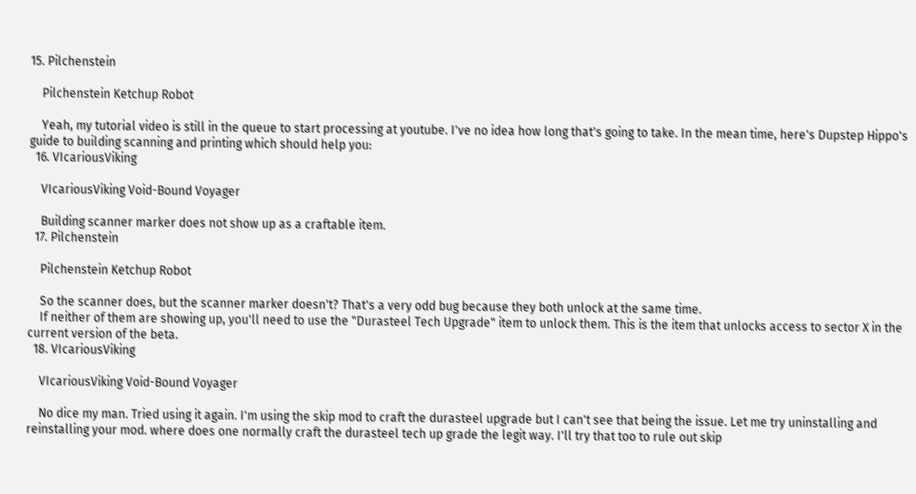15. Pilchenstein

    Pilchenstein Ketchup Robot

    Yeah, my tutorial video is still in the queue to start processing at youtube. I've no idea how long that's going to take. In the mean time, here's Dupstep Hippo's guide to building scanning and printing which should help you:
  16. VIcariousViking

    VIcariousViking Void-Bound Voyager

    Building scanner marker does not show up as a craftable item.
  17. Pilchenstein

    Pilchenstein Ketchup Robot

    So the scanner does, but the scanner marker doesn't? That's a very odd bug because they both unlock at the same time.
    If neither of them are showing up, you'll need to use the "Durasteel Tech Upgrade" item to unlock them. This is the item that unlocks access to sector X in the current version of the beta.
  18. VIcariousViking

    VIcariousViking Void-Bound Voyager

    No dice my man. Tried using it again. I'm using the skip mod to craft the durasteel upgrade but I can't see that being the issue. Let me try uninstalling and reinstalling your mod. where does one normally craft the durasteel tech up grade the legit way. I'll try that too to rule out skip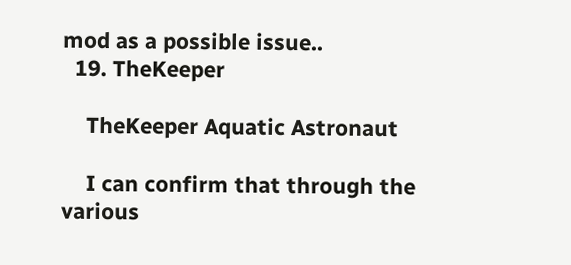mod as a possible issue..
  19. TheKeeper

    TheKeeper Aquatic Astronaut

    I can confirm that through the various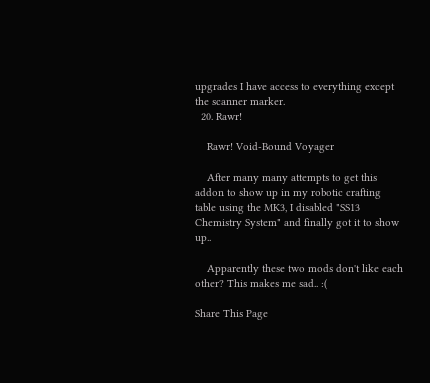upgrades I have access to everything except the scanner marker.
  20. Rawr!

    Rawr! Void-Bound Voyager

    After many many attempts to get this addon to show up in my robotic crafting table using the MK3, I disabled "SS13 Chemistry System" and finally got it to show up..

    Apparently these two mods don't like each other? This makes me sad.. :(

Share This Page